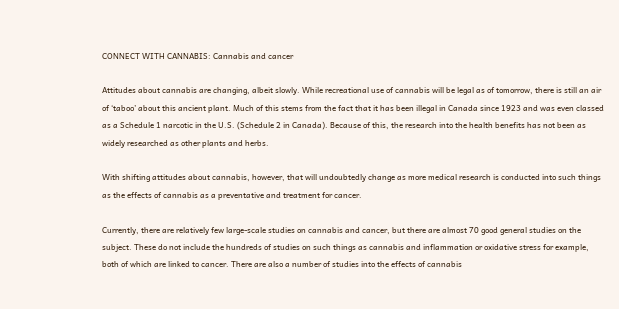CONNECT WITH CANNABIS: Cannabis and cancer

Attitudes about cannabis are changing, albeit slowly. While recreational use of cannabis will be legal as of tomorrow, there is still an air of ‘taboo’ about this ancient plant. Much of this stems from the fact that it has been illegal in Canada since 1923 and was even classed as a Schedule 1 narcotic in the U.S. (Schedule 2 in Canada). Because of this, the research into the health benefits has not been as widely researched as other plants and herbs.

With shifting attitudes about cannabis, however, that will undoubtedly change as more medical research is conducted into such things as the effects of cannabis as a preventative and treatment for cancer.

Currently, there are relatively few large-scale studies on cannabis and cancer, but there are almost 70 good general studies on the subject. These do not include the hundreds of studies on such things as cannabis and inflammation or oxidative stress for example, both of which are linked to cancer. There are also a number of studies into the effects of cannabis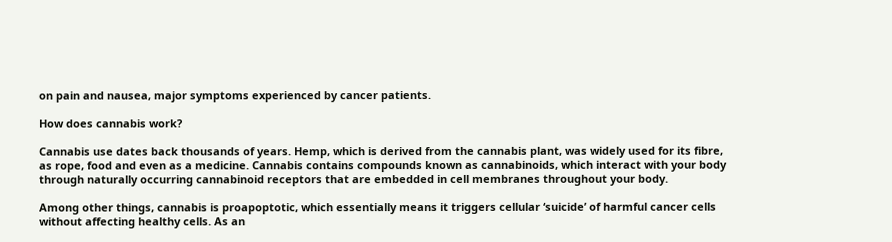on pain and nausea, major symptoms experienced by cancer patients.

How does cannabis work?

Cannabis use dates back thousands of years. Hemp, which is derived from the cannabis plant, was widely used for its fibre, as rope, food and even as a medicine. Cannabis contains compounds known as cannabinoids, which interact with your body through naturally occurring cannabinoid receptors that are embedded in cell membranes throughout your body.

Among other things, cannabis is proapoptotic, which essentially means it triggers cellular ‘suicide’ of harmful cancer cells without affecting healthy cells. As an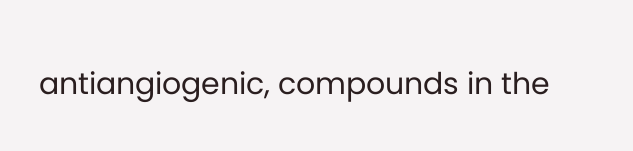antiangiogenic, compounds in the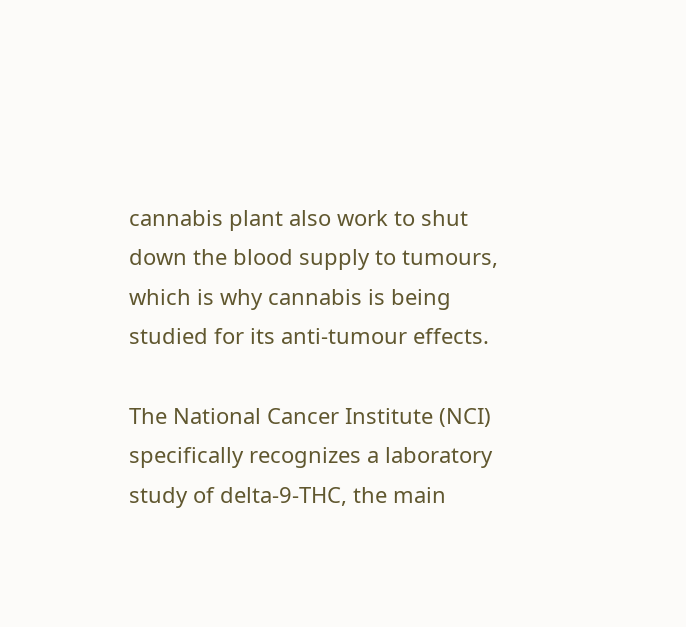cannabis plant also work to shut down the blood supply to tumours, which is why cannabis is being studied for its anti-tumour effects.

The National Cancer Institute (NCI) specifically recognizes a laboratory study of delta-9-THC, the main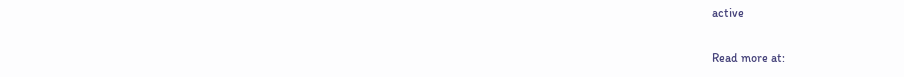active

Read more at: